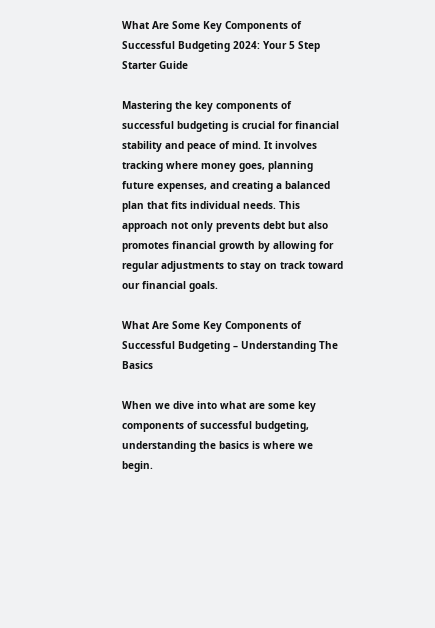What Are Some Key Components of Successful Budgeting 2024: Your 5 Step Starter Guide

Mastering the key components of successful budgeting is crucial for financial stability and peace of mind. It involves tracking where money goes, planning future expenses, and creating a balanced plan that fits individual needs. This approach not only prevents debt but also promotes financial growth by allowing for regular adjustments to stay on track toward our financial goals.

What Are Some Key Components of Successful Budgeting – Understanding The Basics

When we dive into what are some key components of successful budgeting, understanding the basics is where we begin.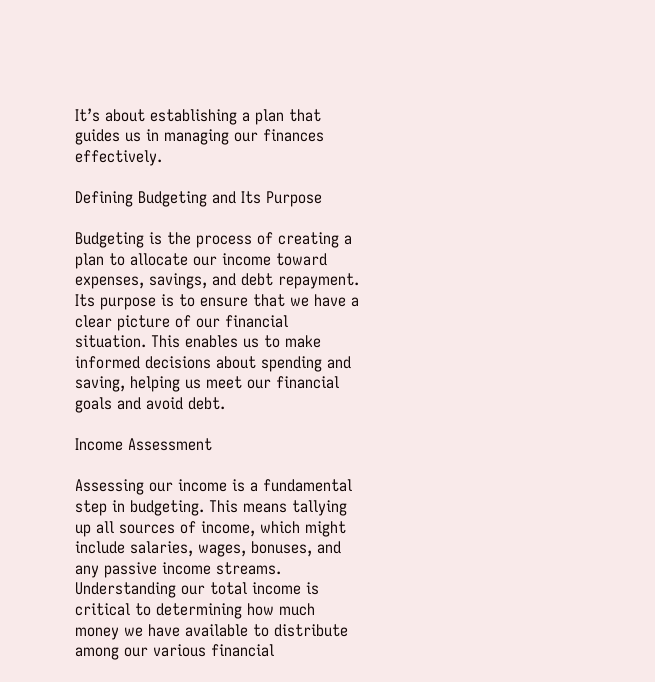It’s about establishing a plan that guides us in managing our finances effectively.

Defining Budgeting and Its Purpose

Budgeting is the process of creating a plan to allocate our income toward expenses, savings, and debt repayment. Its purpose is to ensure that we have a clear picture of our financial situation. This enables us to make informed decisions about spending and saving, helping us meet our financial goals and avoid debt.

Income Assessment

Assessing our income is a fundamental step in budgeting. This means tallying up all sources of income, which might include salaries, wages, bonuses, and any passive income streams. Understanding our total income is critical to determining how much money we have available to distribute among our various financial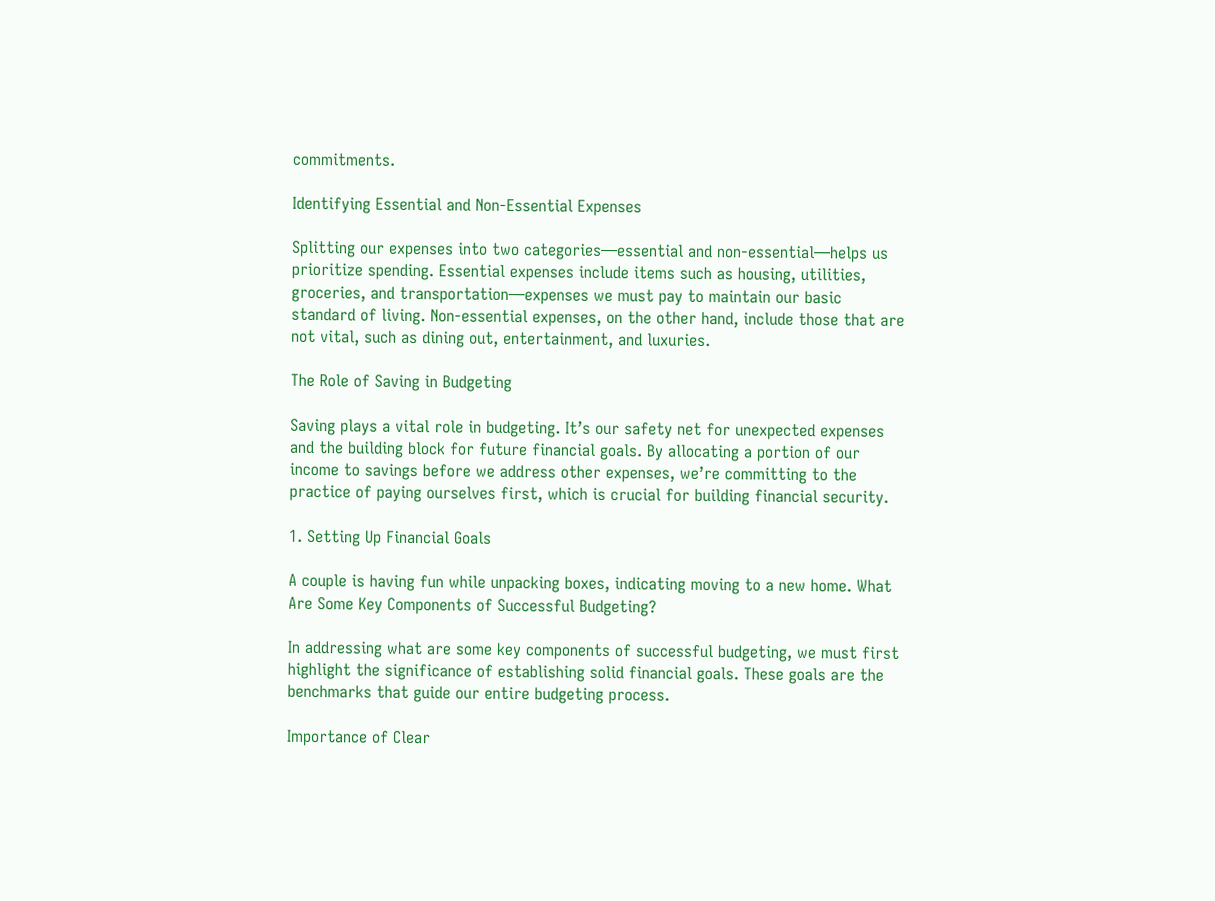commitments.

Identifying Essential and Non-Essential Expenses

Splitting our expenses into two categories—essential and non-essential—helps us prioritize spending. Essential expenses include items such as housing, utilities, groceries, and transportation—expenses we must pay to maintain our basic standard of living. Non-essential expenses, on the other hand, include those that are not vital, such as dining out, entertainment, and luxuries.

The Role of Saving in Budgeting

Saving plays a vital role in budgeting. It’s our safety net for unexpected expenses and the building block for future financial goals. By allocating a portion of our income to savings before we address other expenses, we’re committing to the practice of paying ourselves first, which is crucial for building financial security.

1. Setting Up Financial Goals

A couple is having fun while unpacking boxes, indicating moving to a new home. What Are Some Key Components of Successful Budgeting?

In addressing what are some key components of successful budgeting, we must first highlight the significance of establishing solid financial goals. These goals are the benchmarks that guide our entire budgeting process.

Importance of Clear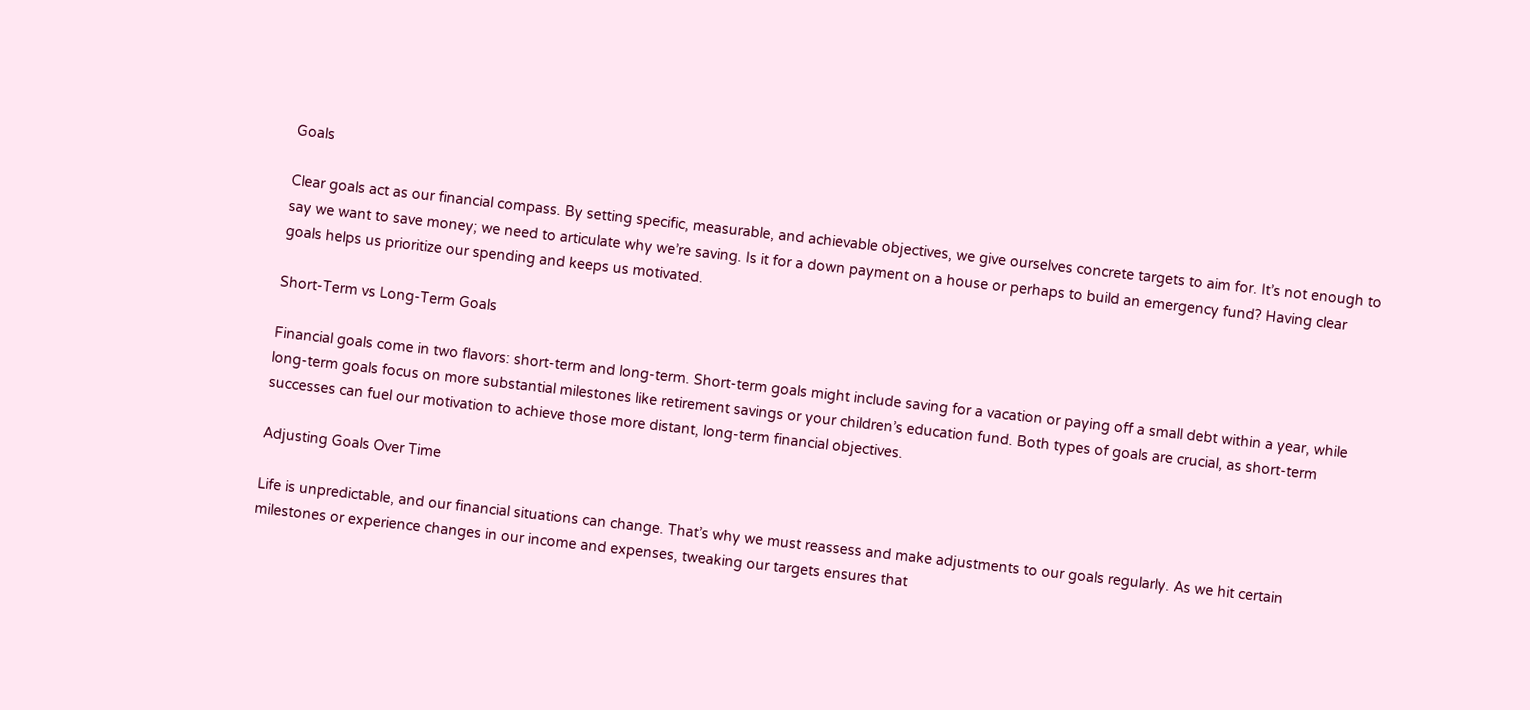Goals

Clear goals act as our financial compass. By setting specific, measurable, and achievable objectives, we give ourselves concrete targets to aim for. It’s not enough to say we want to save money; we need to articulate why we’re saving. Is it for a down payment on a house or perhaps to build an emergency fund? Having clear goals helps us prioritize our spending and keeps us motivated.

Short-Term vs Long-Term Goals

Financial goals come in two flavors: short-term and long-term. Short-term goals might include saving for a vacation or paying off a small debt within a year, while long-term goals focus on more substantial milestones like retirement savings or your children’s education fund. Both types of goals are crucial, as short-term successes can fuel our motivation to achieve those more distant, long-term financial objectives.

Adjusting Goals Over Time

Life is unpredictable, and our financial situations can change. That’s why we must reassess and make adjustments to our goals regularly. As we hit certain milestones or experience changes in our income and expenses, tweaking our targets ensures that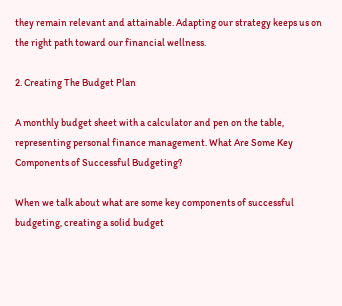they remain relevant and attainable. Adapting our strategy keeps us on the right path toward our financial wellness.

2. Creating The Budget Plan

A monthly budget sheet with a calculator and pen on the table, representing personal finance management. What Are Some Key Components of Successful Budgeting?

When we talk about what are some key components of successful budgeting, creating a solid budget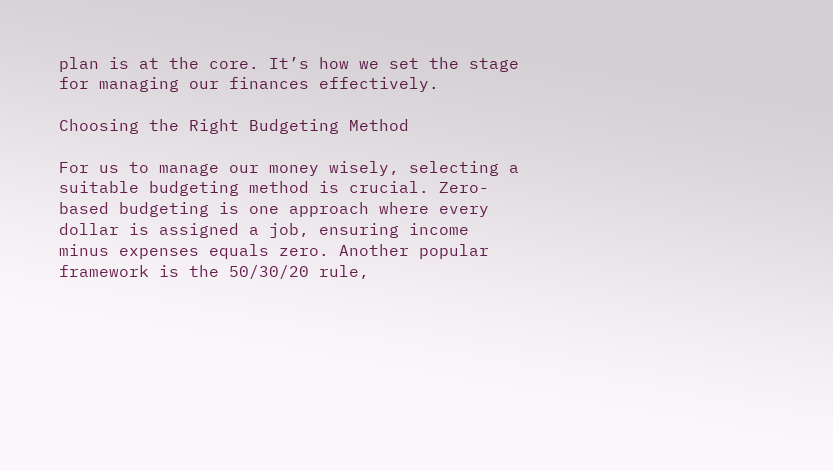plan is at the core. It’s how we set the stage for managing our finances effectively.

Choosing the Right Budgeting Method

For us to manage our money wisely, selecting a suitable budgeting method is crucial. Zero-based budgeting is one approach where every dollar is assigned a job, ensuring income minus expenses equals zero. Another popular framework is the 50/30/20 rule,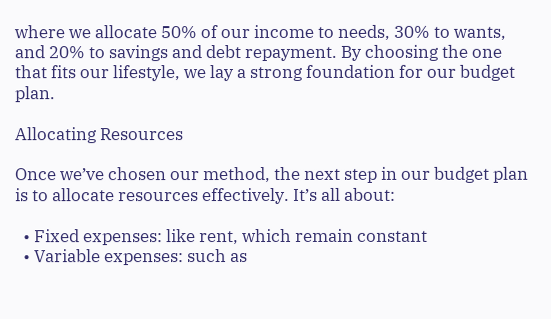where we allocate 50% of our income to needs, 30% to wants, and 20% to savings and debt repayment. By choosing the one that fits our lifestyle, we lay a strong foundation for our budget plan.

Allocating Resources

Once we’ve chosen our method, the next step in our budget plan is to allocate resources effectively. It’s all about:

  • Fixed expenses: like rent, which remain constant
  • Variable expenses: such as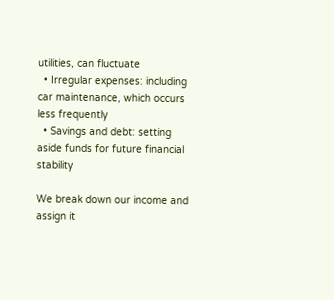utilities, can fluctuate
  • Irregular expenses: including car maintenance, which occurs less frequently
  • Savings and debt: setting aside funds for future financial stability

We break down our income and assign it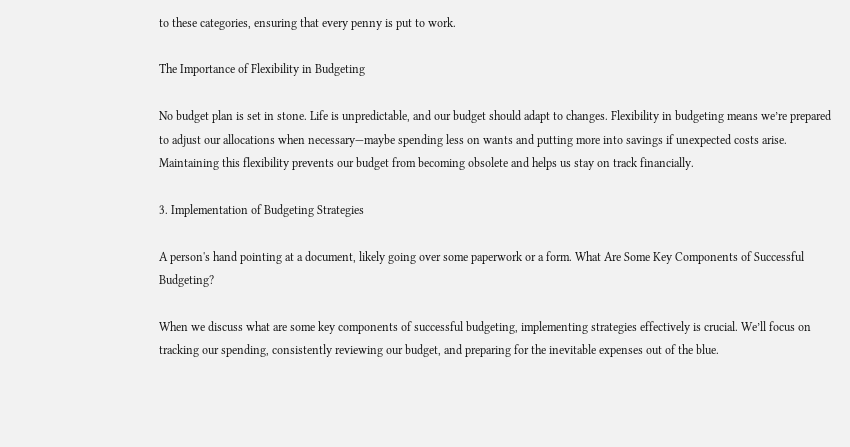to these categories, ensuring that every penny is put to work.

The Importance of Flexibility in Budgeting

No budget plan is set in stone. Life is unpredictable, and our budget should adapt to changes. Flexibility in budgeting means we’re prepared to adjust our allocations when necessary—maybe spending less on wants and putting more into savings if unexpected costs arise. Maintaining this flexibility prevents our budget from becoming obsolete and helps us stay on track financially.

3. Implementation of Budgeting Strategies

A person's hand pointing at a document, likely going over some paperwork or a form. What Are Some Key Components of Successful Budgeting?

When we discuss what are some key components of successful budgeting, implementing strategies effectively is crucial. We’ll focus on tracking our spending, consistently reviewing our budget, and preparing for the inevitable expenses out of the blue.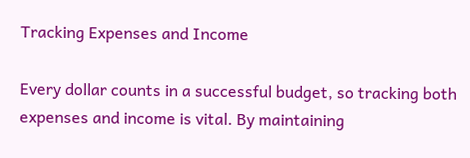Tracking Expenses and Income

Every dollar counts in a successful budget, so tracking both expenses and income is vital. By maintaining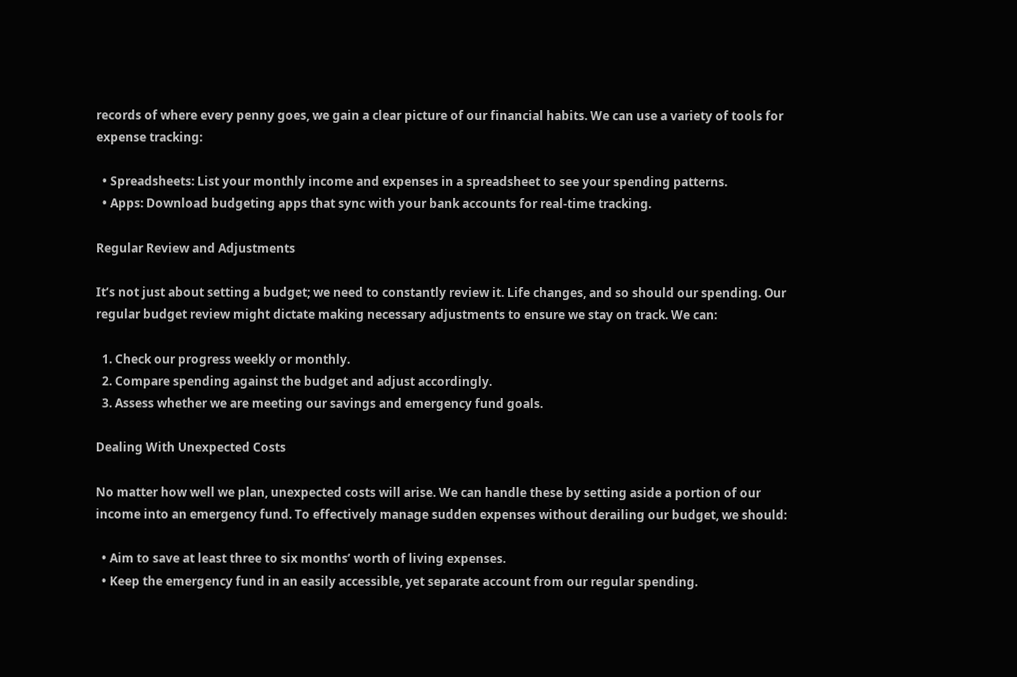records of where every penny goes, we gain a clear picture of our financial habits. We can use a variety of tools for expense tracking:

  • Spreadsheets: List your monthly income and expenses in a spreadsheet to see your spending patterns.
  • Apps: Download budgeting apps that sync with your bank accounts for real-time tracking.

Regular Review and Adjustments

It’s not just about setting a budget; we need to constantly review it. Life changes, and so should our spending. Our regular budget review might dictate making necessary adjustments to ensure we stay on track. We can:

  1. Check our progress weekly or monthly.
  2. Compare spending against the budget and adjust accordingly.
  3. Assess whether we are meeting our savings and emergency fund goals.

Dealing With Unexpected Costs

No matter how well we plan, unexpected costs will arise. We can handle these by setting aside a portion of our income into an emergency fund. To effectively manage sudden expenses without derailing our budget, we should:

  • Aim to save at least three to six months’ worth of living expenses.
  • Keep the emergency fund in an easily accessible, yet separate account from our regular spending.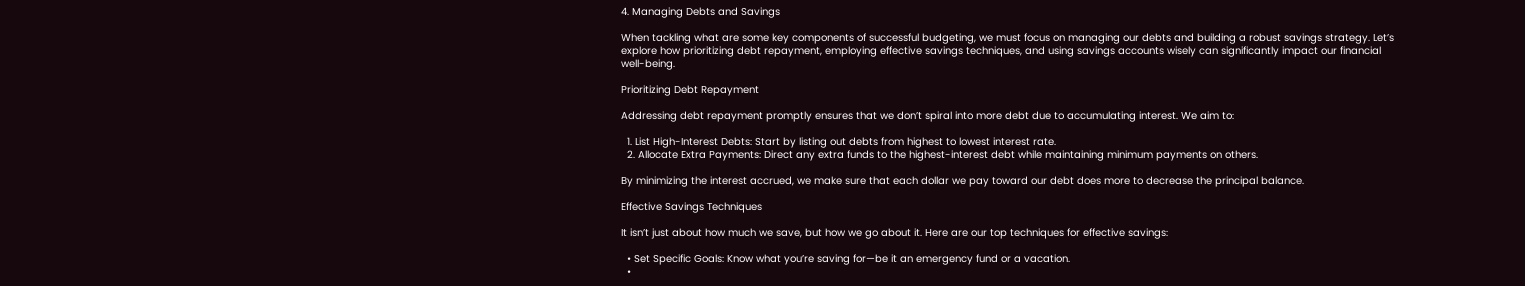4. Managing Debts and Savings

When tackling what are some key components of successful budgeting, we must focus on managing our debts and building a robust savings strategy. Let’s explore how prioritizing debt repayment, employing effective savings techniques, and using savings accounts wisely can significantly impact our financial well-being.

Prioritizing Debt Repayment

Addressing debt repayment promptly ensures that we don’t spiral into more debt due to accumulating interest. We aim to:

  1. List High-Interest Debts: Start by listing out debts from highest to lowest interest rate.
  2. Allocate Extra Payments: Direct any extra funds to the highest-interest debt while maintaining minimum payments on others.

By minimizing the interest accrued, we make sure that each dollar we pay toward our debt does more to decrease the principal balance.

Effective Savings Techniques

It isn’t just about how much we save, but how we go about it. Here are our top techniques for effective savings:

  • Set Specific Goals: Know what you’re saving for—be it an emergency fund or a vacation.
  •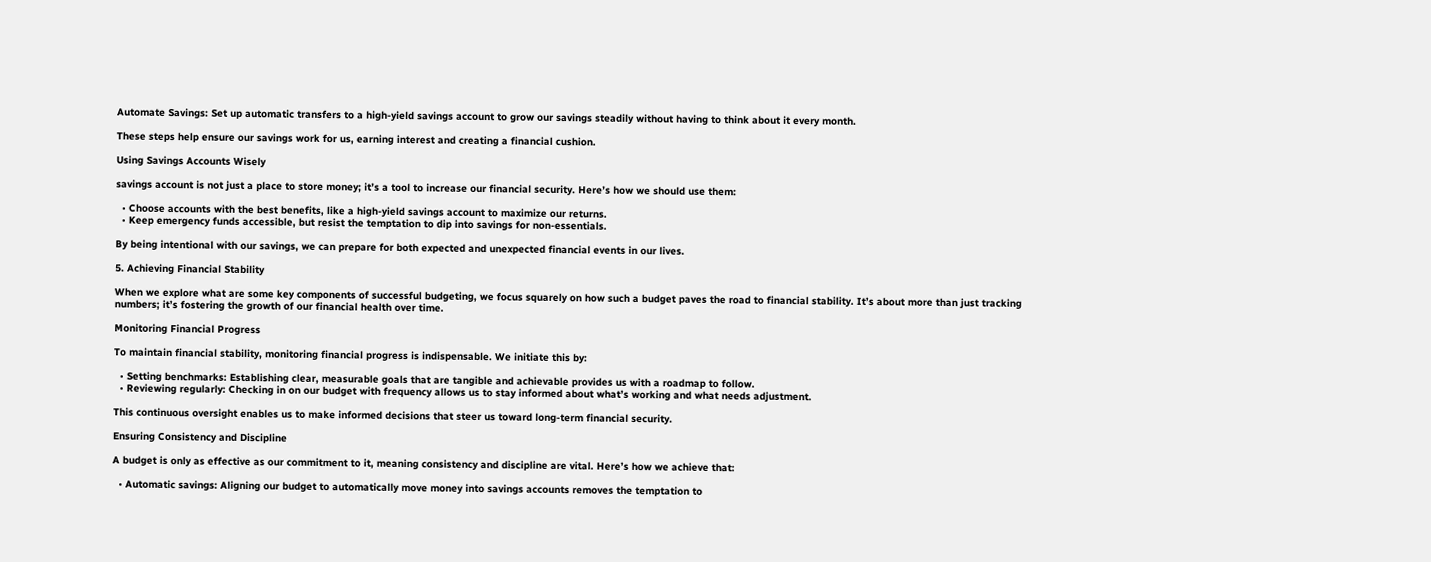Automate Savings: Set up automatic transfers to a high-yield savings account to grow our savings steadily without having to think about it every month.

These steps help ensure our savings work for us, earning interest and creating a financial cushion.

Using Savings Accounts Wisely

savings account is not just a place to store money; it’s a tool to increase our financial security. Here’s how we should use them:

  • Choose accounts with the best benefits, like a high-yield savings account to maximize our returns.
  • Keep emergency funds accessible, but resist the temptation to dip into savings for non-essentials.

By being intentional with our savings, we can prepare for both expected and unexpected financial events in our lives.

5. Achieving Financial Stability

When we explore what are some key components of successful budgeting, we focus squarely on how such a budget paves the road to financial stability. It’s about more than just tracking numbers; it’s fostering the growth of our financial health over time.

Monitoring Financial Progress

To maintain financial stability, monitoring financial progress is indispensable. We initiate this by:

  • Setting benchmarks: Establishing clear, measurable goals that are tangible and achievable provides us with a roadmap to follow.
  • Reviewing regularly: Checking in on our budget with frequency allows us to stay informed about what’s working and what needs adjustment.

This continuous oversight enables us to make informed decisions that steer us toward long-term financial security.

Ensuring Consistency and Discipline

A budget is only as effective as our commitment to it, meaning consistency and discipline are vital. Here’s how we achieve that:

  • Automatic savings: Aligning our budget to automatically move money into savings accounts removes the temptation to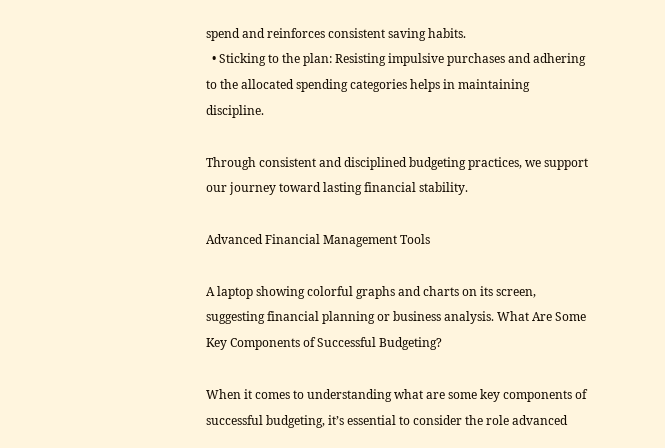spend and reinforces consistent saving habits.
  • Sticking to the plan: Resisting impulsive purchases and adhering to the allocated spending categories helps in maintaining discipline.

Through consistent and disciplined budgeting practices, we support our journey toward lasting financial stability.

Advanced Financial Management Tools

A laptop showing colorful graphs and charts on its screen, suggesting financial planning or business analysis. What Are Some Key Components of Successful Budgeting?

When it comes to understanding what are some key components of successful budgeting, it’s essential to consider the role advanced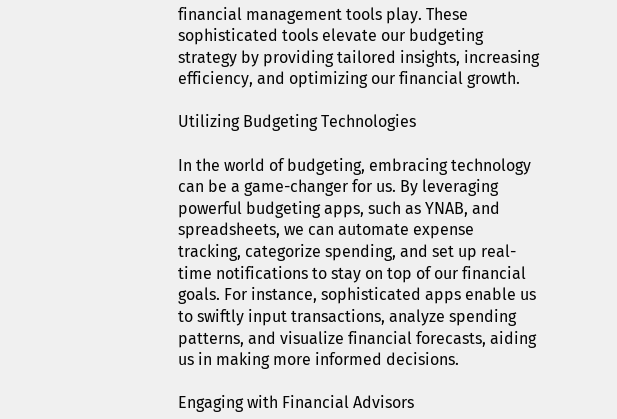financial management tools play. These sophisticated tools elevate our budgeting strategy by providing tailored insights, increasing efficiency, and optimizing our financial growth.

Utilizing Budgeting Technologies

In the world of budgeting, embracing technology can be a game-changer for us. By leveraging powerful budgeting apps, such as YNAB, and spreadsheets, we can automate expense tracking, categorize spending, and set up real-time notifications to stay on top of our financial goals. For instance, sophisticated apps enable us to swiftly input transactions, analyze spending patterns, and visualize financial forecasts, aiding us in making more informed decisions.

Engaging with Financial Advisors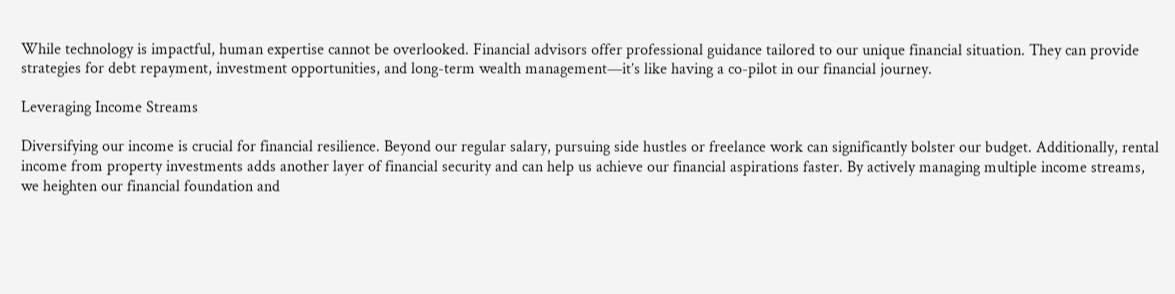While technology is impactful, human expertise cannot be overlooked. Financial advisors offer professional guidance tailored to our unique financial situation. They can provide strategies for debt repayment, investment opportunities, and long-term wealth management—it’s like having a co-pilot in our financial journey.

Leveraging Income Streams

Diversifying our income is crucial for financial resilience. Beyond our regular salary, pursuing side hustles or freelance work can significantly bolster our budget. Additionally, rental income from property investments adds another layer of financial security and can help us achieve our financial aspirations faster. By actively managing multiple income streams, we heighten our financial foundation and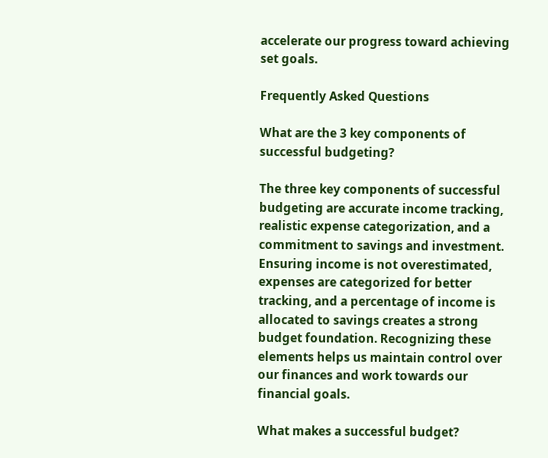accelerate our progress toward achieving set goals.

Frequently Asked Questions

What are the 3 key components of successful budgeting?

The three key components of successful budgeting are accurate income tracking, realistic expense categorization, and a commitment to savings and investment. Ensuring income is not overestimated, expenses are categorized for better tracking, and a percentage of income is allocated to savings creates a strong budget foundation. Recognizing these elements helps us maintain control over our finances and work towards our financial goals.

What makes a successful budget?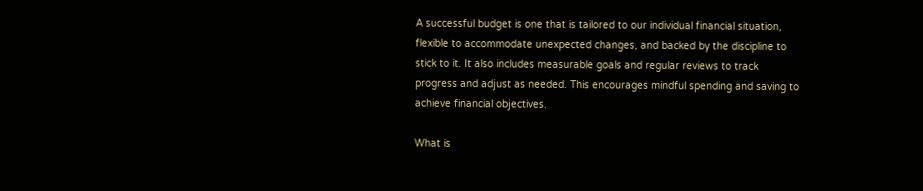A successful budget is one that is tailored to our individual financial situation, flexible to accommodate unexpected changes, and backed by the discipline to stick to it. It also includes measurable goals and regular reviews to track progress and adjust as needed. This encourages mindful spending and saving to achieve financial objectives.

What is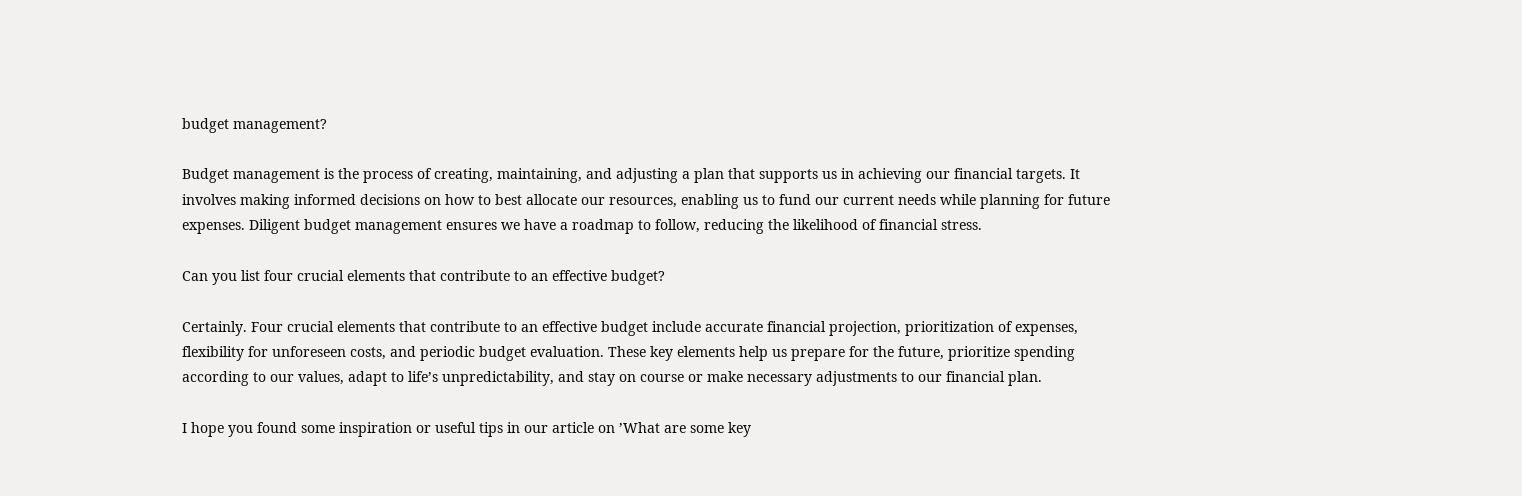budget management?

Budget management is the process of creating, maintaining, and adjusting a plan that supports us in achieving our financial targets. It involves making informed decisions on how to best allocate our resources, enabling us to fund our current needs while planning for future expenses. Diligent budget management ensures we have a roadmap to follow, reducing the likelihood of financial stress.

Can you list four crucial elements that contribute to an effective budget?

Certainly. Four crucial elements that contribute to an effective budget include accurate financial projection, prioritization of expenses, flexibility for unforeseen costs, and periodic budget evaluation. These key elements help us prepare for the future, prioritize spending according to our values, adapt to life’s unpredictability, and stay on course or make necessary adjustments to our financial plan.

I hope you found some inspiration or useful tips in our article on ’What are some key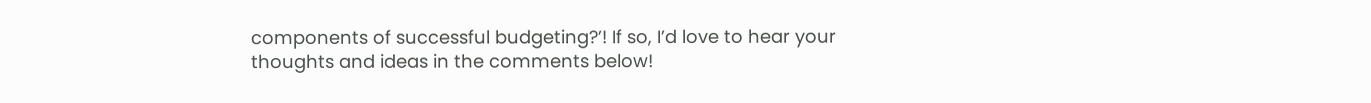components of successful budgeting?’! If so, I’d love to hear your thoughts and ideas in the comments below!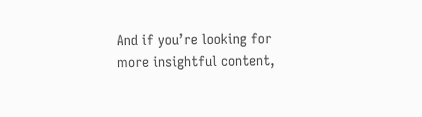And if you’re looking for more insightful content,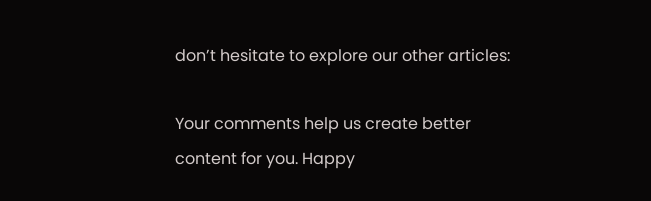don’t hesitate to explore our other articles:

Your comments help us create better content for you. Happy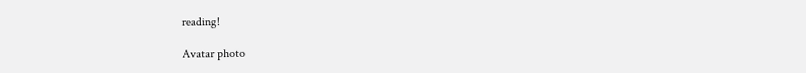reading!

Avatar photo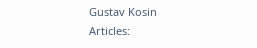Gustav Kosin
Articles: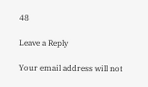48

Leave a Reply

Your email address will not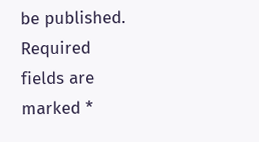be published. Required fields are marked *